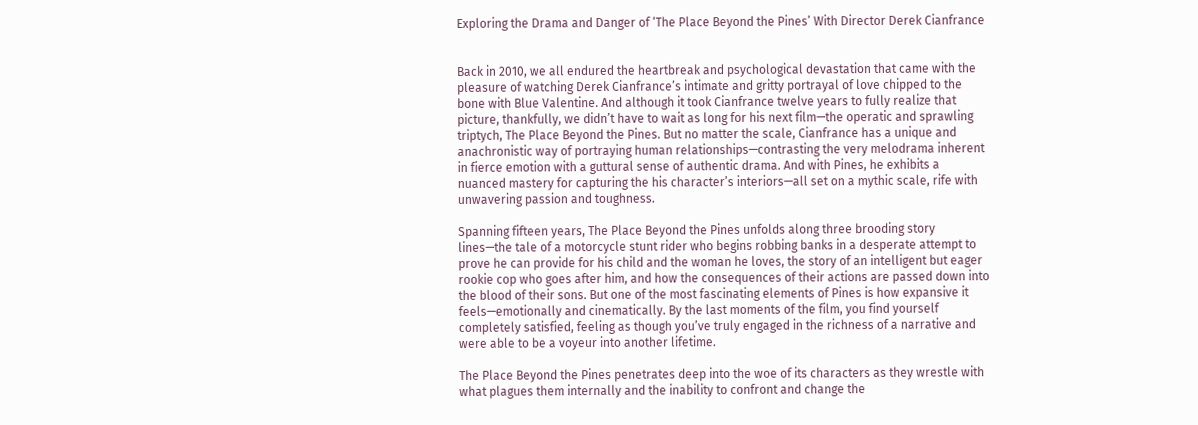Exploring the Drama and Danger of ‘The Place Beyond the Pines’ With Director Derek Cianfrance


Back in 2010, we all endured the heartbreak and psychological devastation that came with the pleasure of watching Derek Cianfrance’s intimate and gritty portrayal of love chipped to the bone with Blue Valentine. And although it took Cianfrance twelve years to fully realize that picture, thankfully, we didn’t have to wait as long for his next film—the operatic and sprawling triptych, The Place Beyond the Pines. But no matter the scale, Cianfrance has a unique and anachronistic way of portraying human relationships—contrasting the very melodrama inherent in fierce emotion with a guttural sense of authentic drama. And with Pines, he exhibits a nuanced mastery for capturing the his character’s interiors—all set on a mythic scale, rife with unwavering passion and toughness.

Spanning fifteen years, The Place Beyond the Pines unfolds along three brooding story lines—the tale of a motorcycle stunt rider who begins robbing banks in a desperate attempt to prove he can provide for his child and the woman he loves, the story of an intelligent but eager rookie cop who goes after him, and how the consequences of their actions are passed down into the blood of their sons. But one of the most fascinating elements of Pines is how expansive it feels—emotionally and cinematically. By the last moments of the film, you find yourself completely satisfied, feeling as though you’ve truly engaged in the richness of a narrative and were able to be a voyeur into another lifetime.

The Place Beyond the Pines penetrates deep into the woe of its characters as they wrestle with what plagues them internally and the inability to confront and change the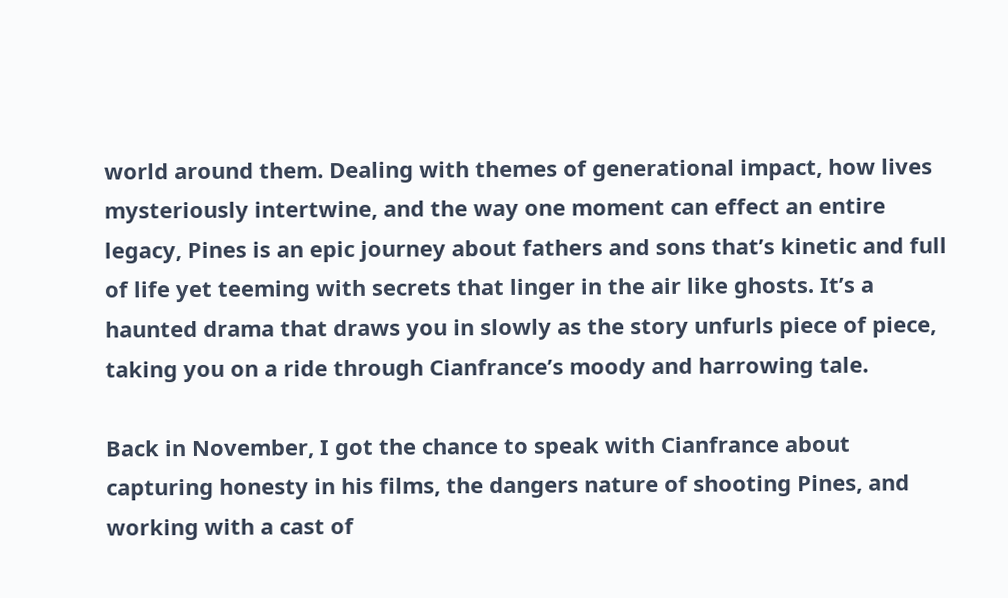world around them. Dealing with themes of generational impact, how lives mysteriously intertwine, and the way one moment can effect an entire legacy, Pines is an epic journey about fathers and sons that’s kinetic and full of life yet teeming with secrets that linger in the air like ghosts. It’s a haunted drama that draws you in slowly as the story unfurls piece of piece, taking you on a ride through Cianfrance’s moody and harrowing tale.

Back in November, I got the chance to speak with Cianfrance about capturing honesty in his films, the dangers nature of shooting Pines, and working with a cast of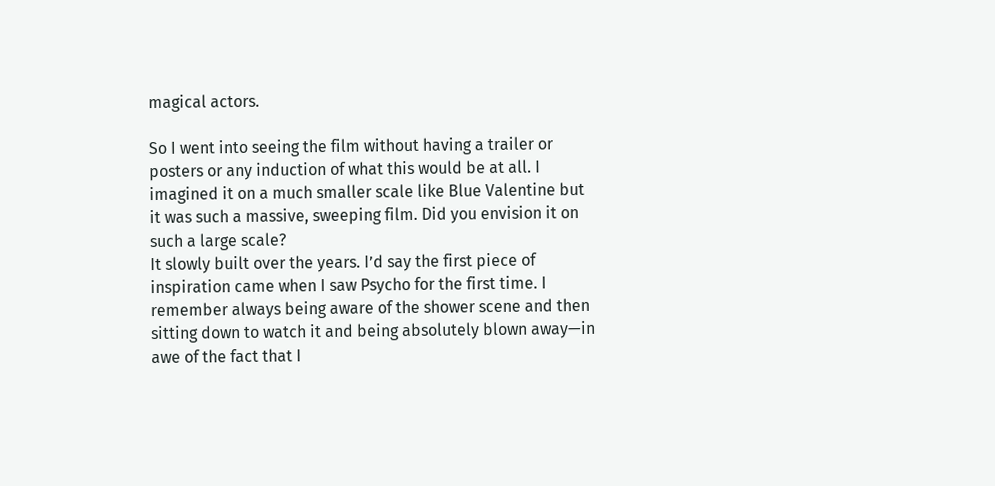magical actors.

So I went into seeing the film without having a trailer or posters or any induction of what this would be at all. I imagined it on a much smaller scale like Blue Valentine but it was such a massive, sweeping film. Did you envision it on such a large scale?
It slowly built over the years. I’d say the first piece of inspiration came when I saw Psycho for the first time. I remember always being aware of the shower scene and then sitting down to watch it and being absolutely blown away—in awe of the fact that I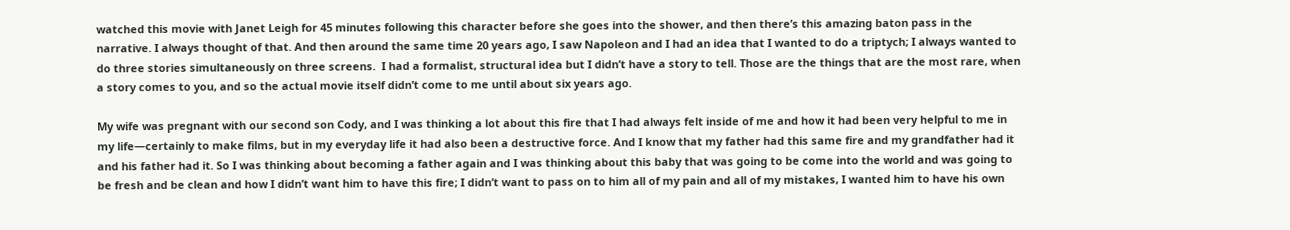watched this movie with Janet Leigh for 45 minutes following this character before she goes into the shower, and then there’s this amazing baton pass in the narrative. I always thought of that. And then around the same time 20 years ago, I saw Napoleon and I had an idea that I wanted to do a triptych; I always wanted to do three stories simultaneously on three screens.  I had a formalist, structural idea but I didn’t have a story to tell. Those are the things that are the most rare, when a story comes to you, and so the actual movie itself didn’t come to me until about six years ago.

My wife was pregnant with our second son Cody, and I was thinking a lot about this fire that I had always felt inside of me and how it had been very helpful to me in my life—certainly to make films, but in my everyday life it had also been a destructive force. And I know that my father had this same fire and my grandfather had it and his father had it. So I was thinking about becoming a father again and I was thinking about this baby that was going to be come into the world and was going to be fresh and be clean and how I didn’t want him to have this fire; I didn’t want to pass on to him all of my pain and all of my mistakes, I wanted him to have his own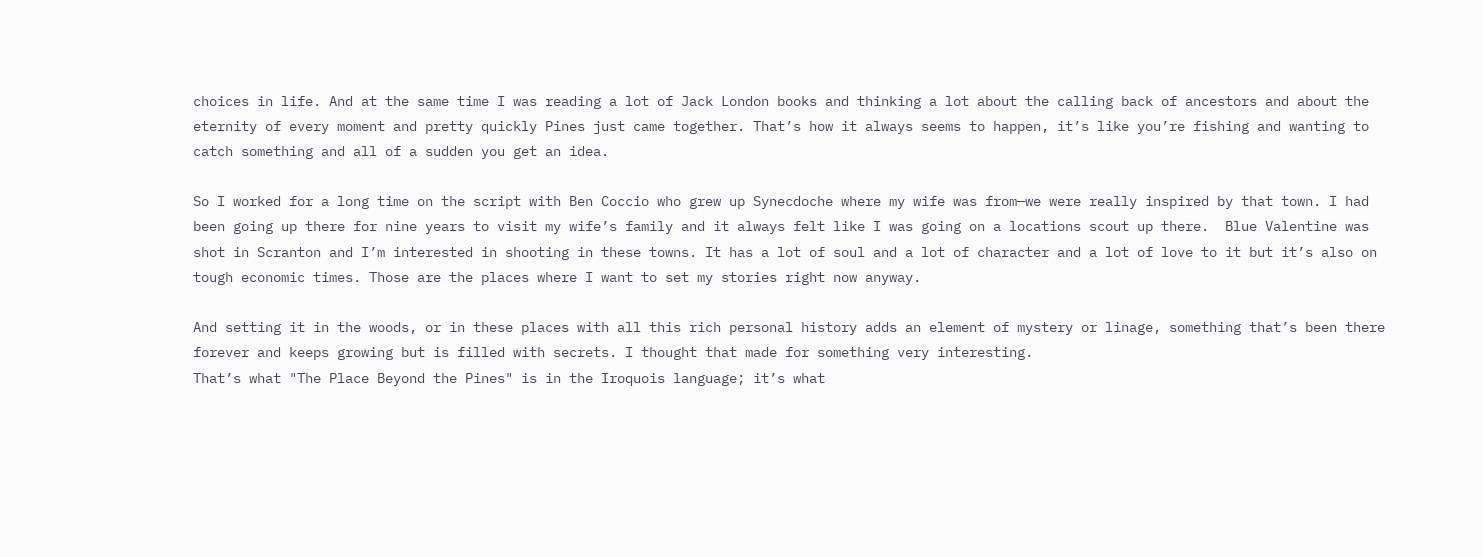choices in life. And at the same time I was reading a lot of Jack London books and thinking a lot about the calling back of ancestors and about the eternity of every moment and pretty quickly Pines just came together. That’s how it always seems to happen, it’s like you’re fishing and wanting to catch something and all of a sudden you get an idea.

So I worked for a long time on the script with Ben Coccio who grew up Synecdoche where my wife was from—we were really inspired by that town. I had been going up there for nine years to visit my wife’s family and it always felt like I was going on a locations scout up there.  Blue Valentine was shot in Scranton and I’m interested in shooting in these towns. It has a lot of soul and a lot of character and a lot of love to it but it’s also on tough economic times. Those are the places where I want to set my stories right now anyway.

And setting it in the woods, or in these places with all this rich personal history adds an element of mystery or linage, something that’s been there forever and keeps growing but is filled with secrets. I thought that made for something very interesting.
That’s what "The Place Beyond the Pines" is in the Iroquois language; it’s what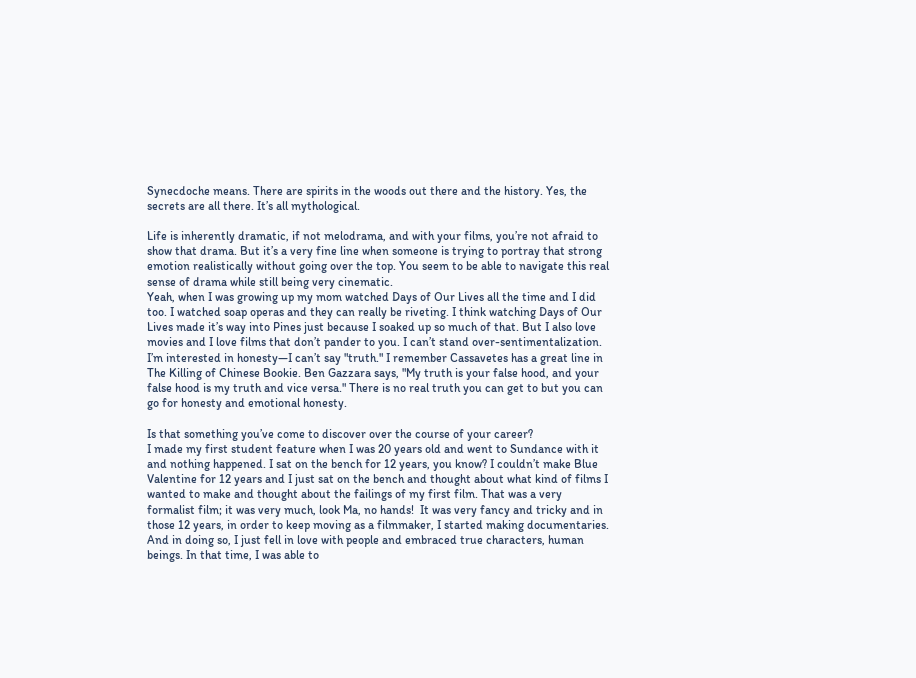Synecdoche means. There are spirits in the woods out there and the history. Yes, the secrets are all there. It’s all mythological.

Life is inherently dramatic, if not melodrama, and with your films, you’re not afraid to show that drama. But it’s a very fine line when someone is trying to portray that strong emotion realistically without going over the top. You seem to be able to navigate this real sense of drama while still being very cinematic.
Yeah, when I was growing up my mom watched Days of Our Lives all the time and I did too. I watched soap operas and they can really be riveting. I think watching Days of Our Lives made it’s way into Pines just because I soaked up so much of that. But I also love movies and I love films that don’t pander to you. I can’t stand over-sentimentalization. I’m interested in honesty—I can’t say "truth." I remember Cassavetes has a great line in The Killing of Chinese Bookie. Ben Gazzara says, "My truth is your false hood, and your false hood is my truth and vice versa." There is no real truth you can get to but you can go for honesty and emotional honesty.

Is that something you’ve come to discover over the course of your career?
I made my first student feature when I was 20 years old and went to Sundance with it and nothing happened. I sat on the bench for 12 years, you know? I couldn’t make Blue Valentine for 12 years and I just sat on the bench and thought about what kind of films I wanted to make and thought about the failings of my first film. That was a very formalist film; it was very much, look Ma, no hands!  It was very fancy and tricky and in those 12 years, in order to keep moving as a filmmaker, I started making documentaries. And in doing so, I just fell in love with people and embraced true characters, human beings. In that time, I was able to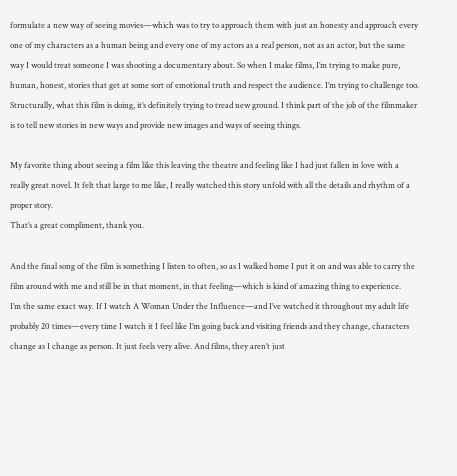formulate a new way of seeing movies—which was to try to approach them with just an honesty and approach every one of my characters as a human being and every one of my actors as a real person, not as an actor, but the same way I would treat someone I was shooting a documentary about. So when I make films, I’m trying to make pure, human, honest, stories that get at some sort of emotional truth and respect the audience. I’m trying to challenge too. Structurally, what this film is doing, it’s definitely trying to tread new ground. I think part of the job of the filmmaker is to tell new stories in new ways and provide new images and ways of seeing things.

My favorite thing about seeing a film like this leaving the theatre and feeling like I had just fallen in love with a really great novel. It felt that large to me like, I really watched this story unfold with all the details and rhythm of a proper story.
That’s a great compliment, thank you.

And the final song of the film is something I listen to often, so as I walked home I put it on and was able to carry the film around with me and still be in that moment, in that feeling—which is kind of amazing thing to experience.
I’m the same exact way. If I watch A Woman Under the Influence—and I’ve watched it throughout my adult life probably 20 times—every time I watch it I feel like I’m going back and visiting friends and they change, characters change as I change as person. It just feels very alive. And films, they aren’t just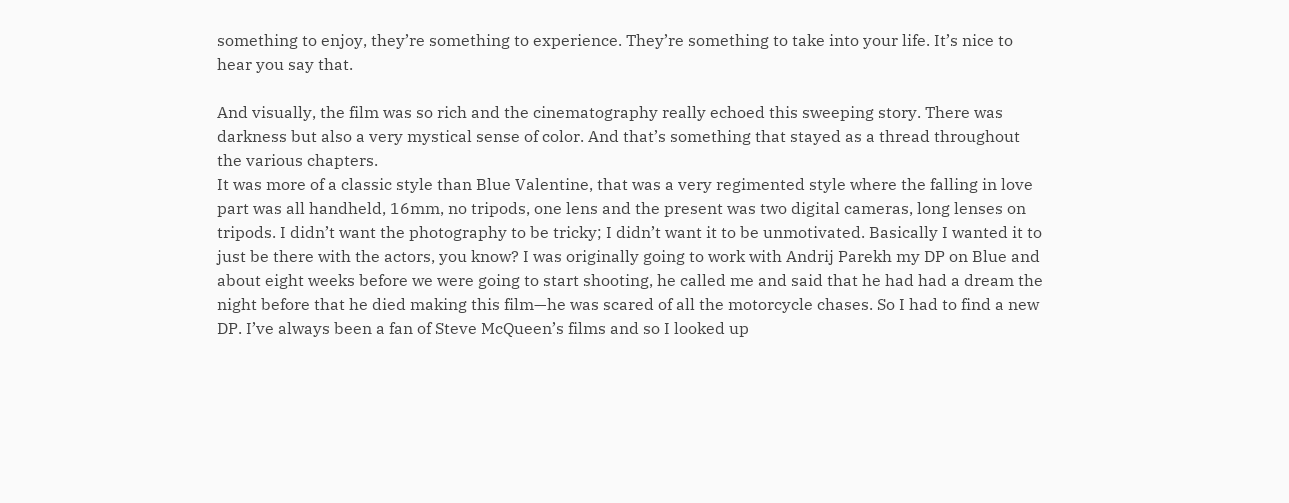something to enjoy, they’re something to experience. They’re something to take into your life. It’s nice to hear you say that.

And visually, the film was so rich and the cinematography really echoed this sweeping story. There was darkness but also a very mystical sense of color. And that’s something that stayed as a thread throughout the various chapters.
It was more of a classic style than Blue Valentine, that was a very regimented style where the falling in love part was all handheld, 16mm, no tripods, one lens and the present was two digital cameras, long lenses on tripods. I didn’t want the photography to be tricky; I didn’t want it to be unmotivated. Basically I wanted it to just be there with the actors, you know? I was originally going to work with Andrij Parekh my DP on Blue and about eight weeks before we were going to start shooting, he called me and said that he had had a dream the night before that he died making this film—he was scared of all the motorcycle chases. So I had to find a new DP. I’ve always been a fan of Steve McQueen’s films and so I looked up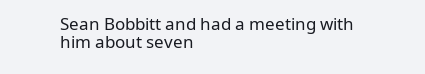Sean Bobbitt and had a meeting with him about seven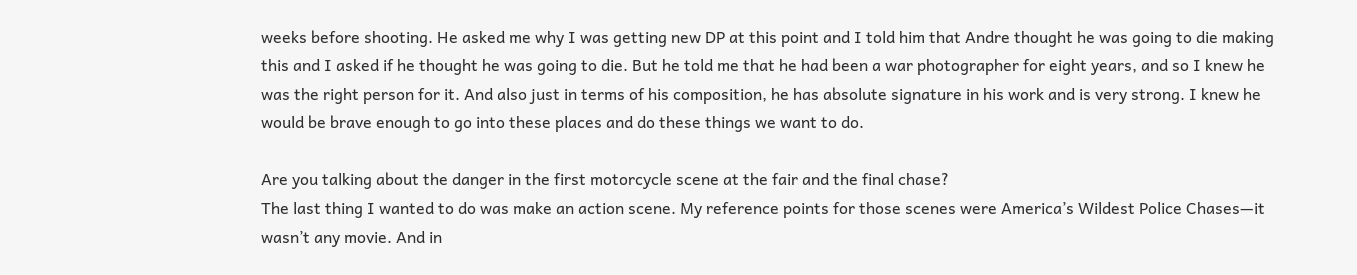weeks before shooting. He asked me why I was getting new DP at this point and I told him that Andre thought he was going to die making this and I asked if he thought he was going to die. But he told me that he had been a war photographer for eight years, and so I knew he was the right person for it. And also just in terms of his composition, he has absolute signature in his work and is very strong. I knew he would be brave enough to go into these places and do these things we want to do.

Are you talking about the danger in the first motorcycle scene at the fair and the final chase?
The last thing I wanted to do was make an action scene. My reference points for those scenes were America’s Wildest Police Chases—it wasn’t any movie. And in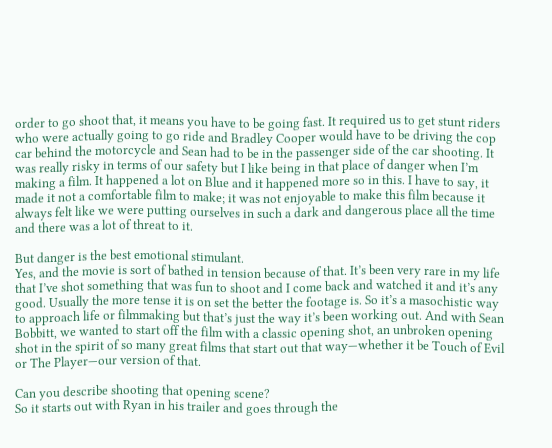order to go shoot that, it means you have to be going fast. It required us to get stunt riders who were actually going to go ride and Bradley Cooper would have to be driving the cop car behind the motorcycle and Sean had to be in the passenger side of the car shooting. It was really risky in terms of our safety but I like being in that place of danger when I’m making a film. It happened a lot on Blue and it happened more so in this. I have to say, it made it not a comfortable film to make; it was not enjoyable to make this film because it always felt like we were putting ourselves in such a dark and dangerous place all the time and there was a lot of threat to it.

But danger is the best emotional stimulant.
Yes, and the movie is sort of bathed in tension because of that. It’s been very rare in my life that I’ve shot something that was fun to shoot and I come back and watched it and it’s any good. Usually the more tense it is on set the better the footage is. So it’s a masochistic way to approach life or filmmaking but that’s just the way it’s been working out. And with Sean Bobbitt, we wanted to start off the film with a classic opening shot, an unbroken opening shot in the spirit of so many great films that start out that way—whether it be Touch of Evil or The Player—our version of that.

Can you describe shooting that opening scene?
So it starts out with Ryan in his trailer and goes through the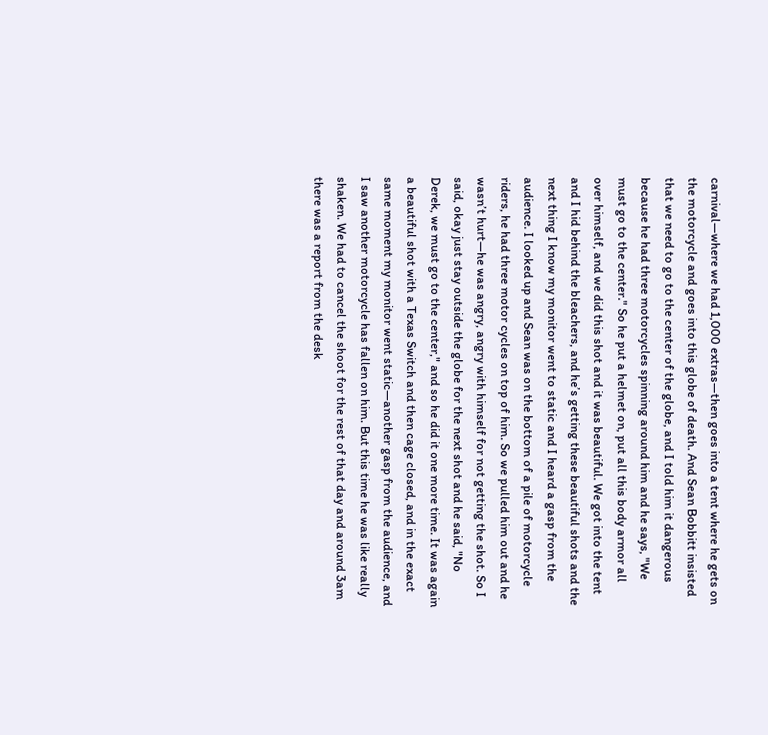carnival—where we had 1,000 extras—then goes into a tent where he gets on the motorcycle and goes into this globe of death. And Sean Bobbitt insisted that we need to go to the center of the globe, and I told him it dangerous because he had three motorcycles spinning around him and he says, "We must go to the center." So he put a helmet on, put all this body armor all over himself, and we did this shot and it was beautiful. We got into the tent and I hid behind the bleachers, and he’s getting these beautiful shots and the next thing I know my monitor went to static and I heard a gasp from the audience. I looked up and Sean was on the bottom of a pile of motorcycle riders, he had three motor cycles on top of him. So we pulled him out and he wasn’t hurt—he was angry, angry with himself for not getting the shot. So I said, okay just stay outside the globe for the next shot and he said, "No Derek, we must go to the center," and so he did it one more time. It was again a beautiful shot with a Texas Switch and then cage closed, and in the exact same moment my monitor went static—another gasp from the audience, and I saw another motorcycle has fallen on him. But this time he was like really shaken. We had to cancel the shoot for the rest of that day and around 3am there was a report from the desk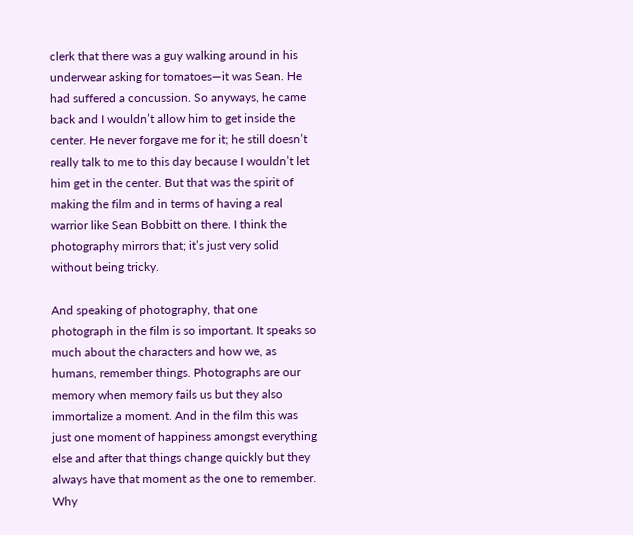clerk that there was a guy walking around in his underwear asking for tomatoes—it was Sean. He had suffered a concussion. So anyways, he came back and I wouldn’t allow him to get inside the center. He never forgave me for it; he still doesn’t really talk to me to this day because I wouldn’t let him get in the center. But that was the spirit of making the film and in terms of having a real warrior like Sean Bobbitt on there. I think the photography mirrors that; it’s just very solid without being tricky.

And speaking of photography, that one photograph in the film is so important. It speaks so much about the characters and how we, as humans, remember things. Photographs are our memory when memory fails us but they also immortalize a moment. And in the film this was just one moment of happiness amongst everything else and after that things change quickly but they always have that moment as the one to remember. Why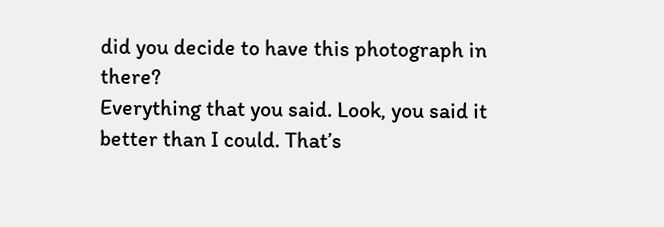did you decide to have this photograph in there?
Everything that you said. Look, you said it better than I could. That’s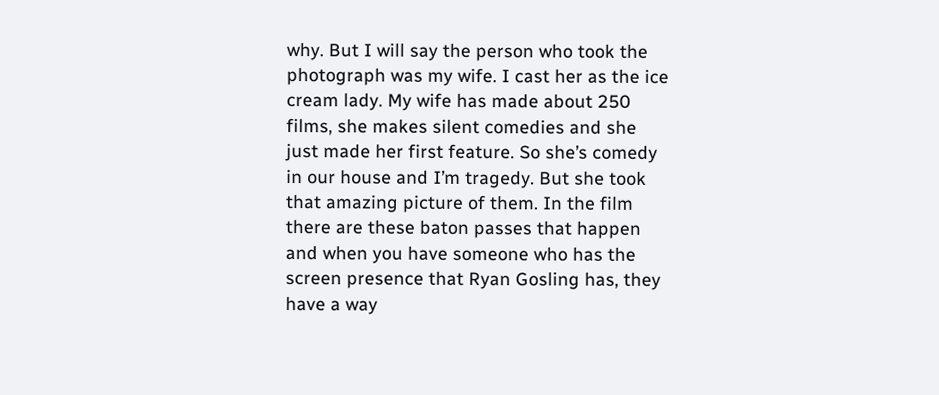why. But I will say the person who took the photograph was my wife. I cast her as the ice cream lady. My wife has made about 250 films, she makes silent comedies and she just made her first feature. So she’s comedy in our house and I’m tragedy. But she took that amazing picture of them. In the film there are these baton passes that happen and when you have someone who has the screen presence that Ryan Gosling has, they have a way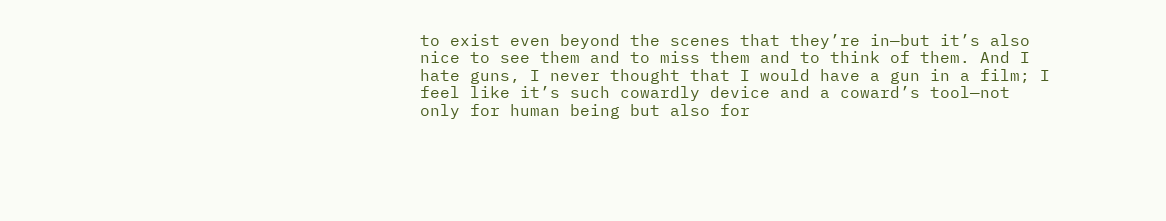to exist even beyond the scenes that they’re in—but it’s also nice to see them and to miss them and to think of them. And I hate guns, I never thought that I would have a gun in a film; I feel like it’s such cowardly device and a coward’s tool—not only for human being but also for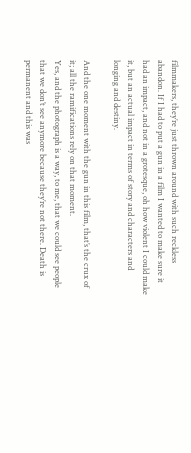filmmakers, they’re just thrown around with such reckless abandon. If I had to put a gun in a film I wanted to make sure it had an impact, and not in a grotesque, oh how violent I could make it, but an actual impact in terms of story and characters and longing and destiny.

And the one moment with the gun in this film, that’s the crux of it; all the ramifications rely on that moment.
Yes, and the photograph is a way, to me, that we could see people that we don’t see anymore because they’re not there. Death is permanent and this was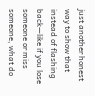just another honest way to show that instead of flashing back—like if you lose someone or miss someone, what do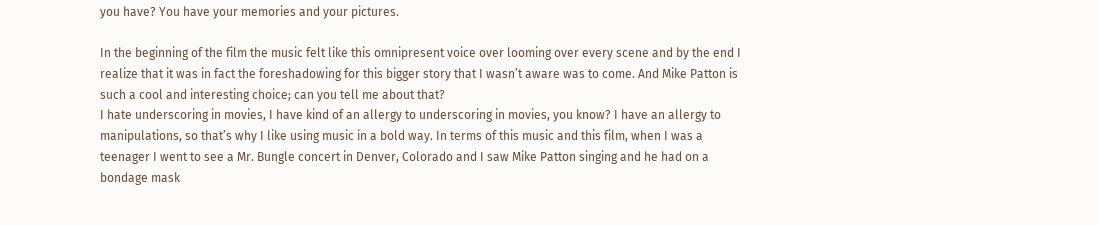you have? You have your memories and your pictures.

In the beginning of the film the music felt like this omnipresent voice over looming over every scene and by the end I realize that it was in fact the foreshadowing for this bigger story that I wasn’t aware was to come. And Mike Patton is such a cool and interesting choice; can you tell me about that?
I hate underscoring in movies, I have kind of an allergy to underscoring in movies, you know? I have an allergy to manipulations, so that’s why I like using music in a bold way. In terms of this music and this film, when I was a teenager I went to see a Mr. Bungle concert in Denver, Colorado and I saw Mike Patton singing and he had on a bondage mask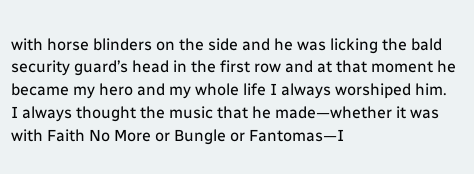with horse blinders on the side and he was licking the bald security guard’s head in the first row and at that moment he became my hero and my whole life I always worshiped him. I always thought the music that he made—whether it was with Faith No More or Bungle or Fantomas—I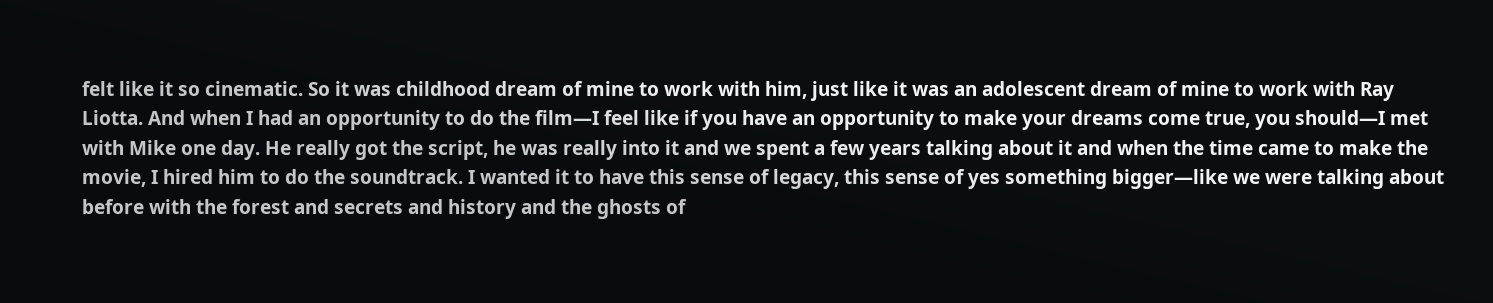felt like it so cinematic. So it was childhood dream of mine to work with him, just like it was an adolescent dream of mine to work with Ray Liotta. And when I had an opportunity to do the film—I feel like if you have an opportunity to make your dreams come true, you should—I met with Mike one day. He really got the script, he was really into it and we spent a few years talking about it and when the time came to make the movie, I hired him to do the soundtrack. I wanted it to have this sense of legacy, this sense of yes something bigger—like we were talking about before with the forest and secrets and history and the ghosts of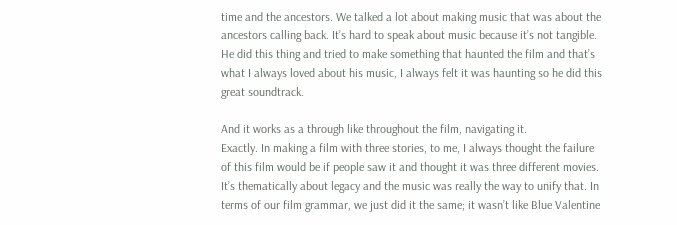time and the ancestors. We talked a lot about making music that was about the ancestors calling back. It’s hard to speak about music because it’s not tangible. He did this thing and tried to make something that haunted the film and that’s what I always loved about his music, I always felt it was haunting so he did this great soundtrack.

And it works as a through like throughout the film, navigating it.
Exactly. In making a film with three stories, to me, I always thought the failure of this film would be if people saw it and thought it was three different movies. It’s thematically about legacy and the music was really the way to unify that. In terms of our film grammar, we just did it the same; it wasn’t like Blue Valentine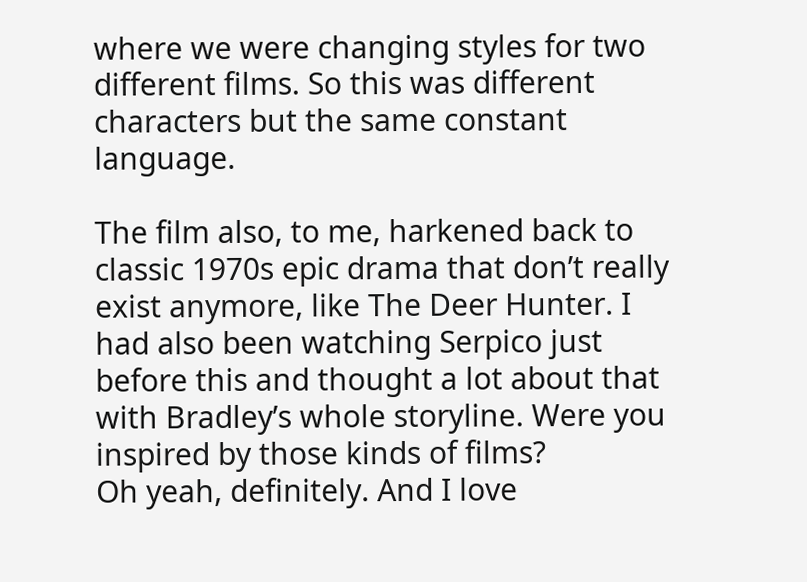where we were changing styles for two different films. So this was different characters but the same constant language.

The film also, to me, harkened back to classic 1970s epic drama that don’t really exist anymore, like The Deer Hunter. I had also been watching Serpico just before this and thought a lot about that with Bradley’s whole storyline. Were you inspired by those kinds of films?
Oh yeah, definitely. And I love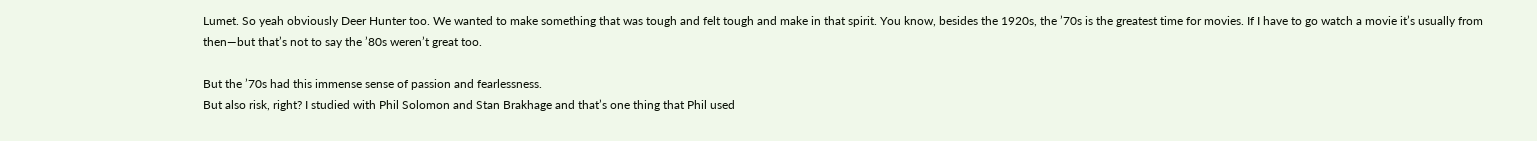Lumet. So yeah obviously Deer Hunter too. We wanted to make something that was tough and felt tough and make in that spirit. You know, besides the 1920s, the ’70s is the greatest time for movies. If I have to go watch a movie it’s usually from then—but that’s not to say the ’80s weren’t great too.

But the ’70s had this immense sense of passion and fearlessness.
But also risk, right? I studied with Phil Solomon and Stan Brakhage and that’s one thing that Phil used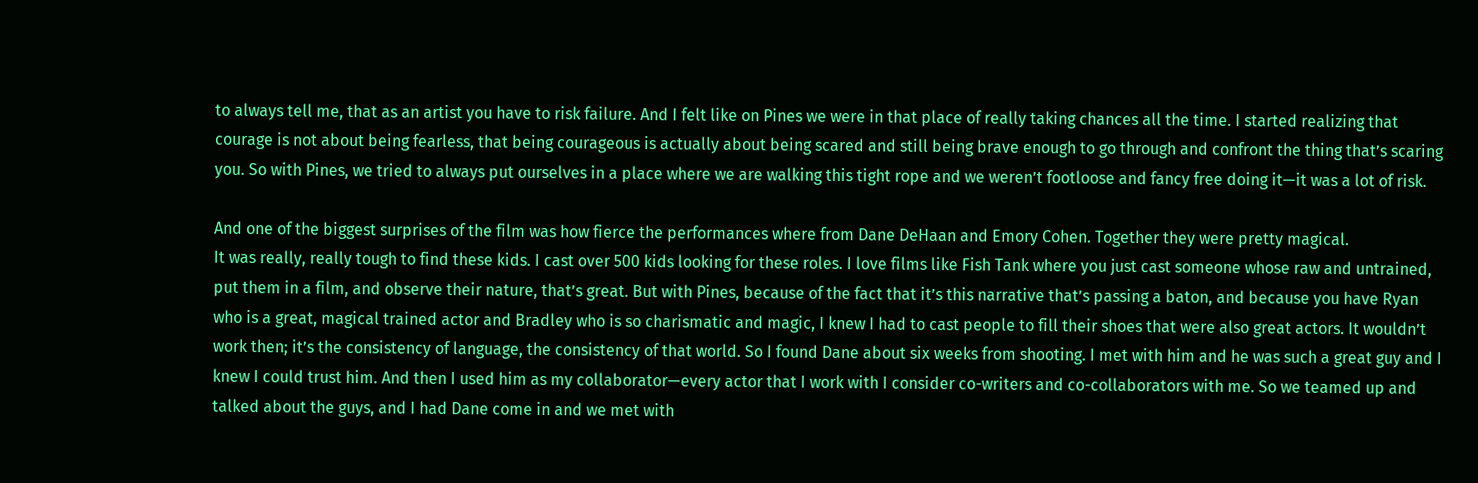to always tell me, that as an artist you have to risk failure. And I felt like on Pines we were in that place of really taking chances all the time. I started realizing that courage is not about being fearless, that being courageous is actually about being scared and still being brave enough to go through and confront the thing that’s scaring you. So with Pines, we tried to always put ourselves in a place where we are walking this tight rope and we weren’t footloose and fancy free doing it—it was a lot of risk.

And one of the biggest surprises of the film was how fierce the performances where from Dane DeHaan and Emory Cohen. Together they were pretty magical.
It was really, really tough to find these kids. I cast over 500 kids looking for these roles. I love films like Fish Tank where you just cast someone whose raw and untrained, put them in a film, and observe their nature, that’s great. But with Pines, because of the fact that it’s this narrative that’s passing a baton, and because you have Ryan who is a great, magical trained actor and Bradley who is so charismatic and magic, I knew I had to cast people to fill their shoes that were also great actors. It wouldn’t work then; it’s the consistency of language, the consistency of that world. So I found Dane about six weeks from shooting. I met with him and he was such a great guy and I knew I could trust him. And then I used him as my collaborator—every actor that I work with I consider co-writers and co-collaborators with me. So we teamed up and talked about the guys, and I had Dane come in and we met with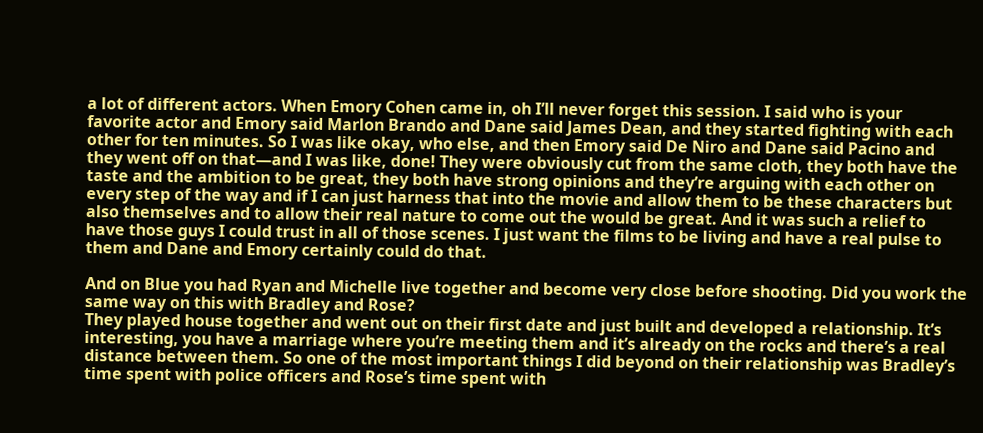a lot of different actors. When Emory Cohen came in, oh I’ll never forget this session. I said who is your favorite actor and Emory said Marlon Brando and Dane said James Dean, and they started fighting with each other for ten minutes. So I was like okay, who else, and then Emory said De Niro and Dane said Pacino and they went off on that—and I was like, done! They were obviously cut from the same cloth, they both have the taste and the ambition to be great, they both have strong opinions and they’re arguing with each other on every step of the way and if I can just harness that into the movie and allow them to be these characters but also themselves and to allow their real nature to come out the would be great. And it was such a relief to have those guys I could trust in all of those scenes. I just want the films to be living and have a real pulse to them and Dane and Emory certainly could do that.

And on Blue you had Ryan and Michelle live together and become very close before shooting. Did you work the same way on this with Bradley and Rose?
They played house together and went out on their first date and just built and developed a relationship. It’s interesting, you have a marriage where you’re meeting them and it’s already on the rocks and there’s a real distance between them. So one of the most important things I did beyond on their relationship was Bradley’s time spent with police officers and Rose’s time spent with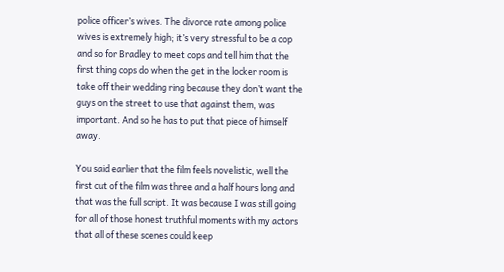police officer’s wives. The divorce rate among police wives is extremely high; it’s very stressful to be a cop and so for Bradley to meet cops and tell him that the first thing cops do when the get in the locker room is take off their wedding ring because they don’t want the guys on the street to use that against them, was important. And so he has to put that piece of himself away.

You said earlier that the film feels novelistic, well the first cut of the film was three and a half hours long and that was the full script. It was because I was still going for all of those honest truthful moments with my actors that all of these scenes could keep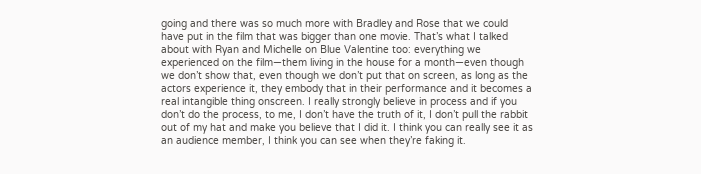going and there was so much more with Bradley and Rose that we could have put in the film that was bigger than one movie. That’s what I talked about with Ryan and Michelle on Blue Valentine too: everything we experienced on the film—them living in the house for a month—even though we don’t show that, even though we don’t put that on screen, as long as the actors experience it, they embody that in their performance and it becomes a real intangible thing onscreen. I really strongly believe in process and if you don’t do the process, to me, I don’t have the truth of it, I don’t pull the rabbit out of my hat and make you believe that I did it. I think you can really see it as an audience member, I think you can see when they’re faking it.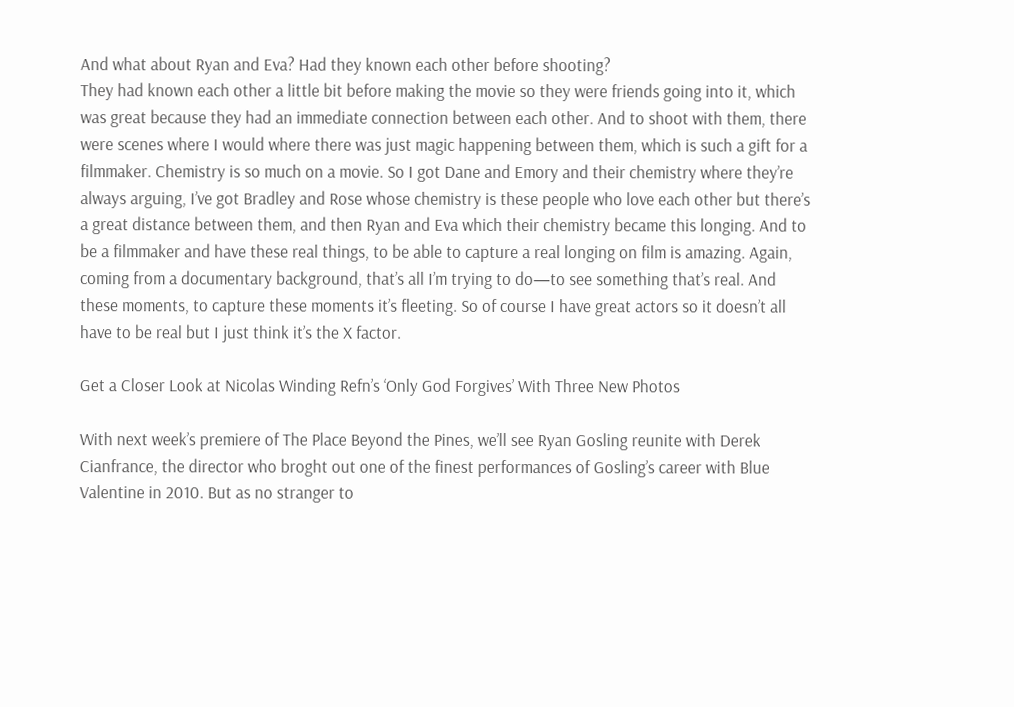And what about Ryan and Eva? Had they known each other before shooting?
They had known each other a little bit before making the movie so they were friends going into it, which was great because they had an immediate connection between each other. And to shoot with them, there were scenes where I would where there was just magic happening between them, which is such a gift for a filmmaker. Chemistry is so much on a movie. So I got Dane and Emory and their chemistry where they’re always arguing, I’ve got Bradley and Rose whose chemistry is these people who love each other but there’s a great distance between them, and then Ryan and Eva which their chemistry became this longing. And to be a filmmaker and have these real things, to be able to capture a real longing on film is amazing. Again, coming from a documentary background, that’s all I’m trying to do—to see something that’s real. And these moments, to capture these moments it’s fleeting. So of course I have great actors so it doesn’t all have to be real but I just think it’s the X factor.

Get a Closer Look at Nicolas Winding Refn’s ‘Only God Forgives’ With Three New Photos

With next week’s premiere of The Place Beyond the Pines, we’ll see Ryan Gosling reunite with Derek Cianfrance, the director who broght out one of the finest performances of Gosling’s career with Blue Valentine in 2010. But as no stranger to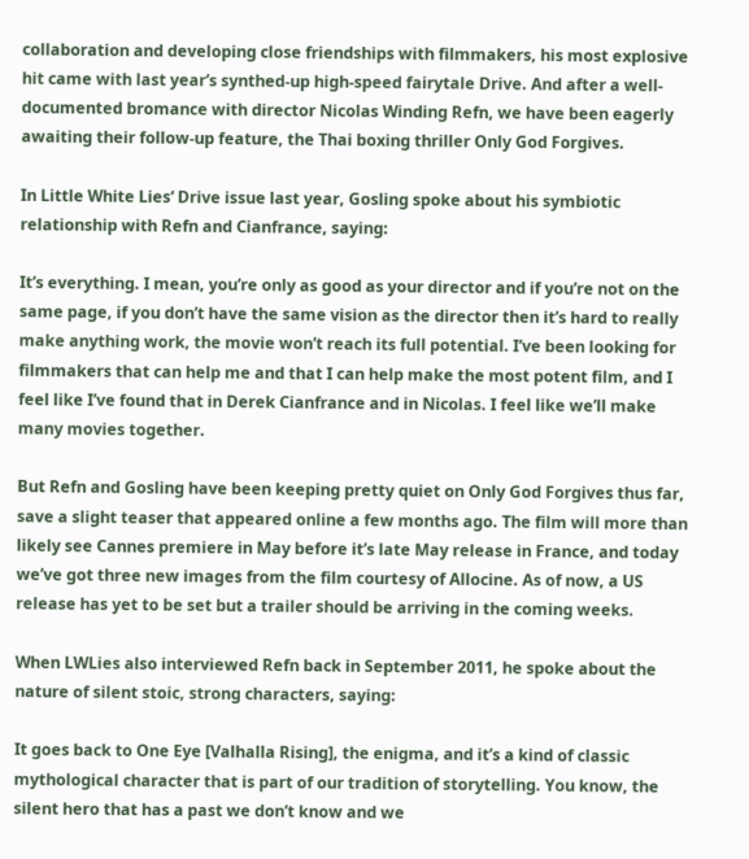collaboration and developing close friendships with filmmakers, his most explosive hit came with last year’s synthed-up high-speed fairytale Drive. And after a well-documented bromance with director Nicolas Winding Refn, we have been eagerly awaiting their follow-up feature, the Thai boxing thriller Only God Forgives.

In Little White Lies‘ Drive issue last year, Gosling spoke about his symbiotic relationship with Refn and Cianfrance, saying:

It’s everything. I mean, you’re only as good as your director and if you’re not on the same page, if you don’t have the same vision as the director then it’s hard to really make anything work, the movie won’t reach its full potential. I’ve been looking for filmmakers that can help me and that I can help make the most potent film, and I feel like I’ve found that in Derek Cianfrance and in Nicolas. I feel like we’ll make many movies together.

But Refn and Gosling have been keeping pretty quiet on Only God Forgives thus far, save a slight teaser that appeared online a few months ago. The film will more than likely see Cannes premiere in May before it’s late May release in France, and today we’ve got three new images from the film courtesy of Allocine. As of now, a US release has yet to be set but a trailer should be arriving in the coming weeks.

When LWLies also interviewed Refn back in September 2011, he spoke about the nature of silent stoic, strong characters, saying:

It goes back to One Eye [Valhalla Rising], the enigma, and it’s a kind of classic mythological character that is part of our tradition of storytelling. You know, the silent hero that has a past we don’t know and we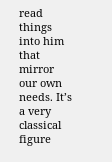read things into him that mirror our own needs. It’s a very classical figure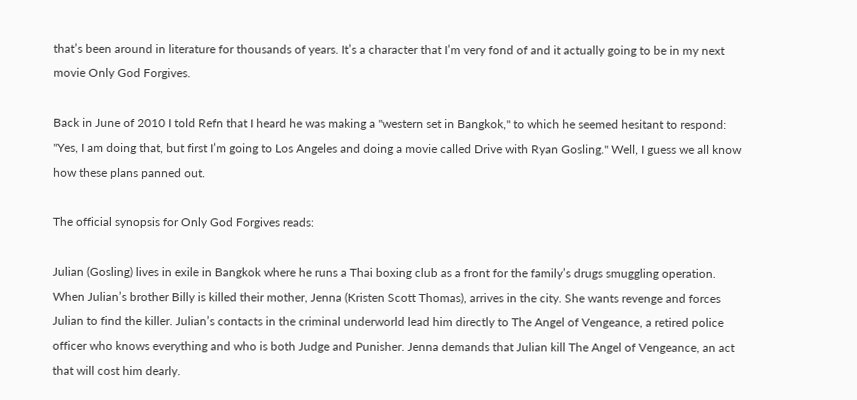that’s been around in literature for thousands of years. It’s a character that I’m very fond of and it actually going to be in my next movie Only God Forgives.

Back in June of 2010 I told Refn that I heard he was making a "western set in Bangkok," to which he seemed hesitant to respond: "Yes, I am doing that, but first I’m going to Los Angeles and doing a movie called Drive with Ryan Gosling." Well, I guess we all know how these plans panned out.

The official synopsis for Only God Forgives reads:

Julian (Gosling) lives in exile in Bangkok where he runs a Thai boxing club as a front for the family’s drugs smuggling operation. When Julian’s brother Billy is killed their mother, Jenna (Kristen Scott Thomas), arrives in the city. She wants revenge and forces Julian to find the killer. Julian’s contacts in the criminal underworld lead him directly to The Angel of Vengeance, a retired police officer who knows everything and who is both Judge and Punisher. Jenna demands that Julian kill The Angel of Vengeance, an act that will cost him dearly.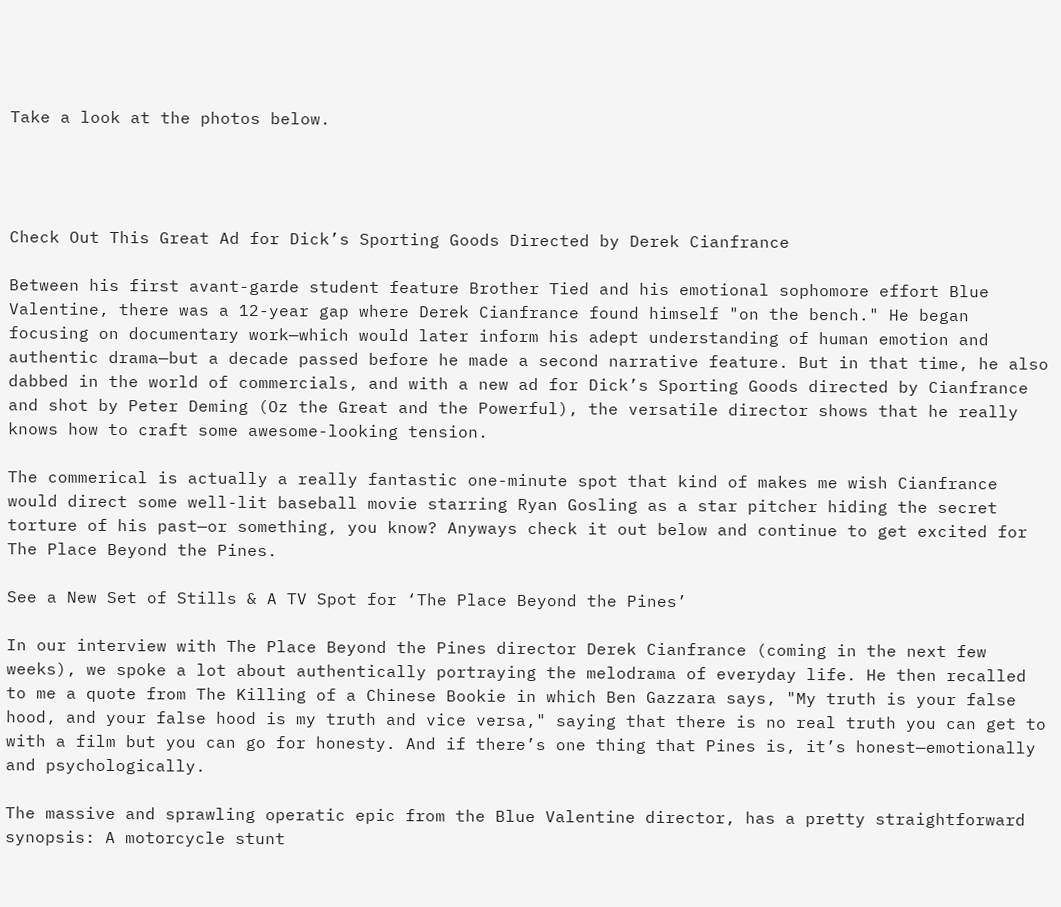Take a look at the photos below.




Check Out This Great Ad for Dick’s Sporting Goods Directed by Derek Cianfrance

Between his first avant-garde student feature Brother Tied and his emotional sophomore effort Blue Valentine, there was a 12-year gap where Derek Cianfrance found himself "on the bench." He began focusing on documentary work—which would later inform his adept understanding of human emotion and authentic drama—but a decade passed before he made a second narrative feature. But in that time, he also dabbed in the world of commercials, and with a new ad for Dick’s Sporting Goods directed by Cianfrance and shot by Peter Deming (Oz the Great and the Powerful), the versatile director shows that he really knows how to craft some awesome-looking tension.

The commerical is actually a really fantastic one-minute spot that kind of makes me wish Cianfrance would direct some well-lit baseball movie starring Ryan Gosling as a star pitcher hiding the secret torture of his past—or something, you know? Anyways check it out below and continue to get excited for The Place Beyond the Pines.

See a New Set of Stills & A TV Spot for ‘The Place Beyond the Pines’

In our interview with The Place Beyond the Pines director Derek Cianfrance (coming in the next few weeks), we spoke a lot about authentically portraying the melodrama of everyday life. He then recalled to me a quote from The Killing of a Chinese Bookie in which Ben Gazzara says, "My truth is your false hood, and your false hood is my truth and vice versa," saying that there is no real truth you can get to with a film but you can go for honesty. And if there’s one thing that Pines is, it’s honest—emotionally and psychologically.

The massive and sprawling operatic epic from the Blue Valentine director, has a pretty straightforward synopsis: A motorcycle stunt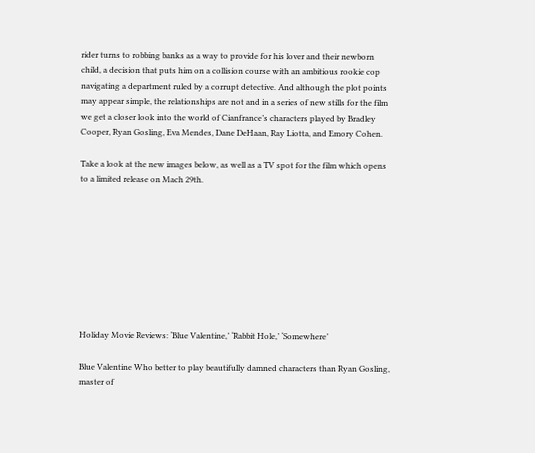rider turns to robbing banks as a way to provide for his lover and their newborn child, a decision that puts him on a collision course with an ambitious rookie cop navigating a department ruled by a corrupt detective. And although the plot points may appear simple, the relationships are not and in a series of new stills for the film we get a closer look into the world of Cianfrance’s characters played by Bradley Cooper, Ryan Gosling, Eva Mendes, Dane DeHaan, Ray Liotta, and Emory Cohen.

Take a look at the new images below, as well as a TV spot for the film which opens to a limited release on Mach 29th.









Holiday Movie Reviews: ‘Blue Valentine,’ ‘Rabbit Hole,’ ‘Somewhere’

Blue Valentine Who better to play beautifully damned characters than Ryan Gosling, master of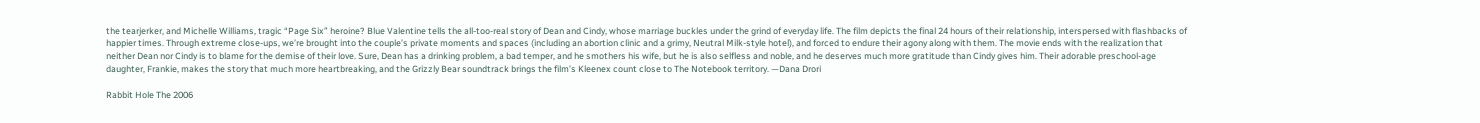the tearjerker, and Michelle Williams, tragic “Page Six” heroine? Blue Valentine tells the all-too-real story of Dean and Cindy, whose marriage buckles under the grind of everyday life. The film depicts the final 24 hours of their relationship, interspersed with flashbacks of happier times. Through extreme close-ups, we’re brought into the couple’s private moments and spaces (including an abortion clinic and a grimy, Neutral Milk-style hotel), and forced to endure their agony along with them. The movie ends with the realization that neither Dean nor Cindy is to blame for the demise of their love. Sure, Dean has a drinking problem, a bad temper, and he smothers his wife, but he is also selfless and noble, and he deserves much more gratitude than Cindy gives him. Their adorable preschool-age daughter, Frankie, makes the story that much more heartbreaking, and the Grizzly Bear soundtrack brings the film’s Kleenex count close to The Notebook territory. —Dana Drori

Rabbit Hole The 2006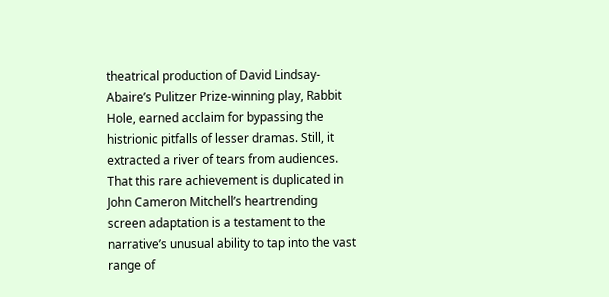theatrical production of David Lindsay-Abaire’s Pulitzer Prize-winning play, Rabbit Hole, earned acclaim for bypassing the histrionic pitfalls of lesser dramas. Still, it extracted a river of tears from audiences. That this rare achievement is duplicated in John Cameron Mitchell’s heartrending screen adaptation is a testament to the narrative’s unusual ability to tap into the vast range of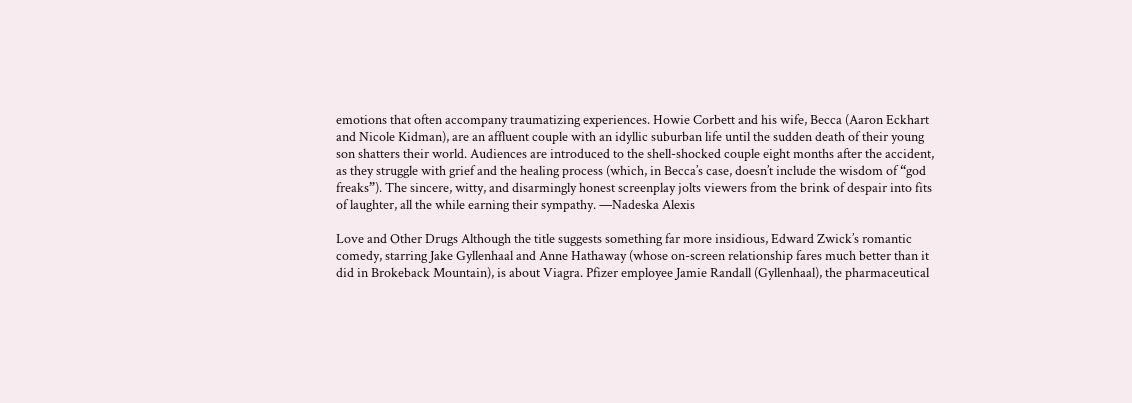emotions that often accompany traumatizing experiences. Howie Corbett and his wife, Becca (Aaron Eckhart and Nicole Kidman), are an affluent couple with an idyllic suburban life until the sudden death of their young son shatters their world. Audiences are introduced to the shell-shocked couple eight months after the accident, as they struggle with grief and the healing process (which, in Becca’s case, doesn’t include the wisdom of “god freaks”). The sincere, witty, and disarmingly honest screenplay jolts viewers from the brink of despair into fits of laughter, all the while earning their sympathy. —Nadeska Alexis

Love and Other Drugs Although the title suggests something far more insidious, Edward Zwick’s romantic comedy, starring Jake Gyllenhaal and Anne Hathaway (whose on-screen relationship fares much better than it did in Brokeback Mountain), is about Viagra. Pfizer employee Jamie Randall (Gyllenhaal), the pharmaceutical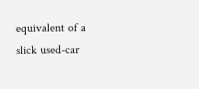equivalent of a slick used-car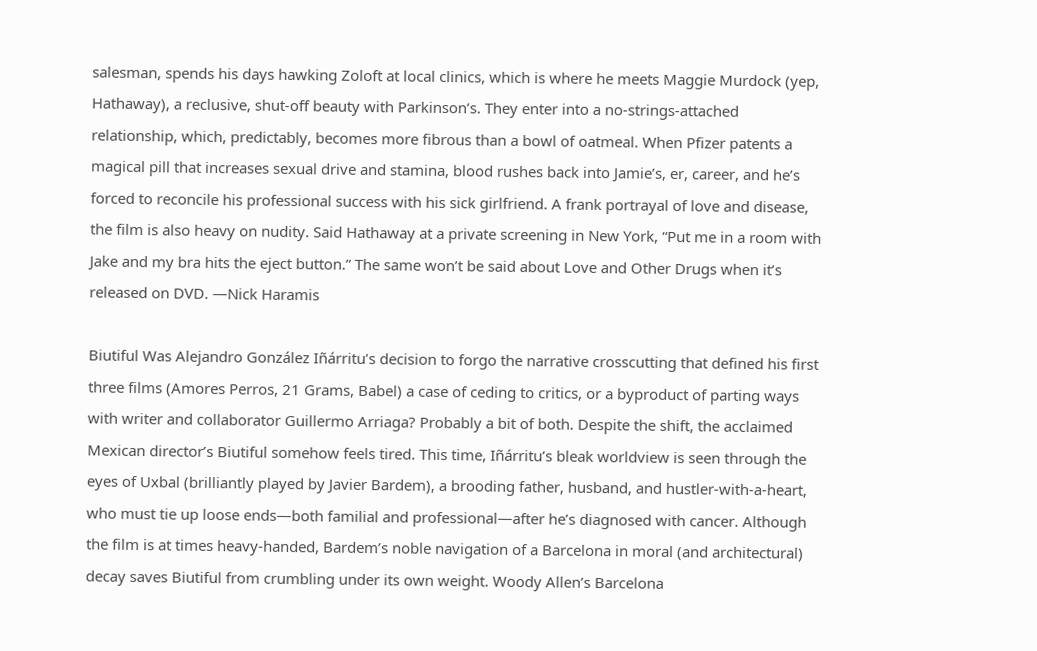salesman, spends his days hawking Zoloft at local clinics, which is where he meets Maggie Murdock (yep, Hathaway), a reclusive, shut-off beauty with Parkinson’s. They enter into a no-strings-attached relationship, which, predictably, becomes more fibrous than a bowl of oatmeal. When Pfizer patents a magical pill that increases sexual drive and stamina, blood rushes back into Jamie’s, er, career, and he’s forced to reconcile his professional success with his sick girlfriend. A frank portrayal of love and disease, the film is also heavy on nudity. Said Hathaway at a private screening in New York, “Put me in a room with Jake and my bra hits the eject button.” The same won’t be said about Love and Other Drugs when it’s released on DVD. —Nick Haramis

Biutiful Was Alejandro González Iñárritu’s decision to forgo the narrative crosscutting that defined his first three films (Amores Perros, 21 Grams, Babel) a case of ceding to critics, or a byproduct of parting ways with writer and collaborator Guillermo Arriaga? Probably a bit of both. Despite the shift, the acclaimed Mexican director’s Biutiful somehow feels tired. This time, Iñárritu’s bleak worldview is seen through the eyes of Uxbal (brilliantly played by Javier Bardem), a brooding father, husband, and hustler-with-a-heart, who must tie up loose ends—both familial and professional—after he’s diagnosed with cancer. Although the film is at times heavy-handed, Bardem’s noble navigation of a Barcelona in moral (and architectural) decay saves Biutiful from crumbling under its own weight. Woody Allen’s Barcelona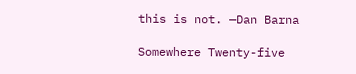this is not. —Dan Barna

Somewhere Twenty-five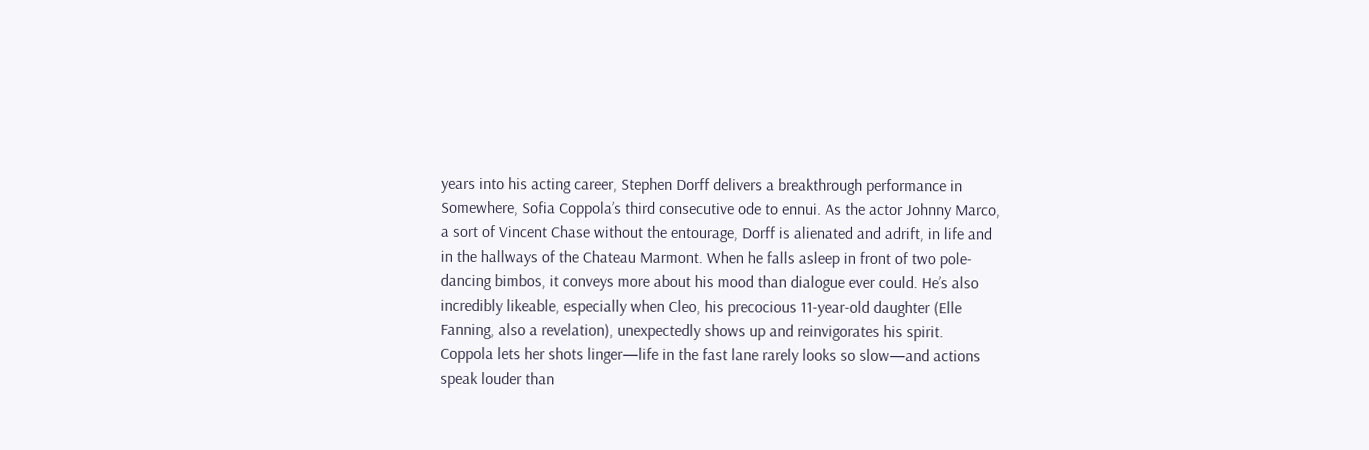years into his acting career, Stephen Dorff delivers a breakthrough performance in Somewhere, Sofia Coppola’s third consecutive ode to ennui. As the actor Johnny Marco, a sort of Vincent Chase without the entourage, Dorff is alienated and adrift, in life and in the hallways of the Chateau Marmont. When he falls asleep in front of two pole-dancing bimbos, it conveys more about his mood than dialogue ever could. He’s also incredibly likeable, especially when Cleo, his precocious 11-year-old daughter (Elle Fanning, also a revelation), unexpectedly shows up and reinvigorates his spirit. Coppola lets her shots linger—life in the fast lane rarely looks so slow—and actions speak louder than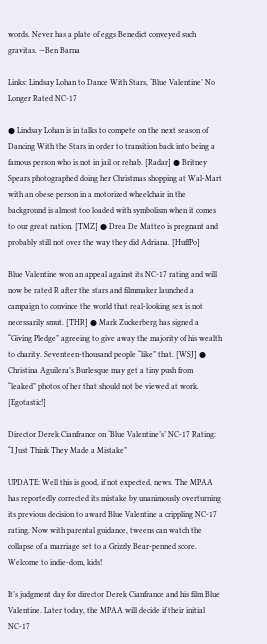words. Never has a plate of eggs Benedict conveyed such gravitas. —Ben Barna

Links: Lindsay Lohan to Dance With Stars, ‘Blue Valentine’ No Longer Rated NC-17

● Lindsay Lohan is in talks to compete on the next season of Dancing With the Stars in order to transition back into being a famous person who is not in jail or rehab. [Radar] ● Britney Spears photographed doing her Christmas shopping at Wal-Mart with an obese person in a motorized wheelchair in the background is almost too loaded with symbolism when it comes to our great nation. [TMZ] ● Drea De Matteo is pregnant and probably still not over the way they did Adriana. [HuffPo]

Blue Valentine won an appeal against its NC-17 rating and will now be rated R after the stars and filmmaker launched a campaign to convince the world that real-looking sex is not necessarily smut. [THR] ● Mark Zuckerberg has signed a “Giving Pledge” agreeing to give away the majority of his wealth to charity. Seventeen-thousand people “like” that. [WSJ] ● Christina Aguilera’s Burlesque may get a tiny push from “leaked” photos of her that should not be viewed at work. [Egotastic!]

Director Derek Cianfrance on ‘Blue Valentine’s’ NC-17 Rating: “I Just Think They Made a Mistake”

UPDATE: Well this is good, if not expected, news. The MPAA has reportedly corrected its mistake by unanimously overturning its previous decision to award Blue Valentine a crippling NC-17 rating. Now with parental guidance, tweens can watch the collapse of a marriage set to a Grizzly Bear-penned score. Welcome to indie-dom, kids!

It’s judgment day for director Derek Cianfrance and his film Blue Valentine. Later today, the MPAA will decide if their initial NC-17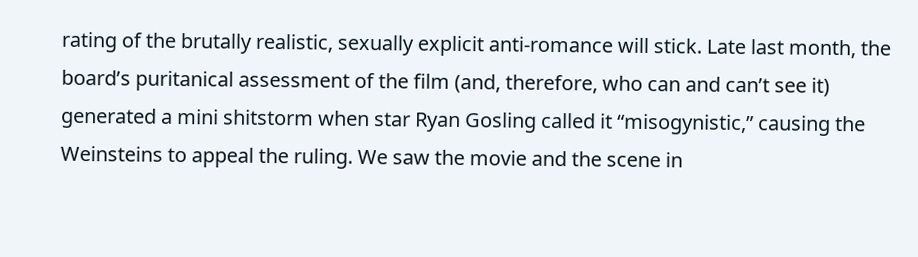rating of the brutally realistic, sexually explicit anti-romance will stick. Late last month, the board’s puritanical assessment of the film (and, therefore, who can and can’t see it) generated a mini shitstorm when star Ryan Gosling called it “misogynistic,” causing the Weinsteins to appeal the ruling. We saw the movie and the scene in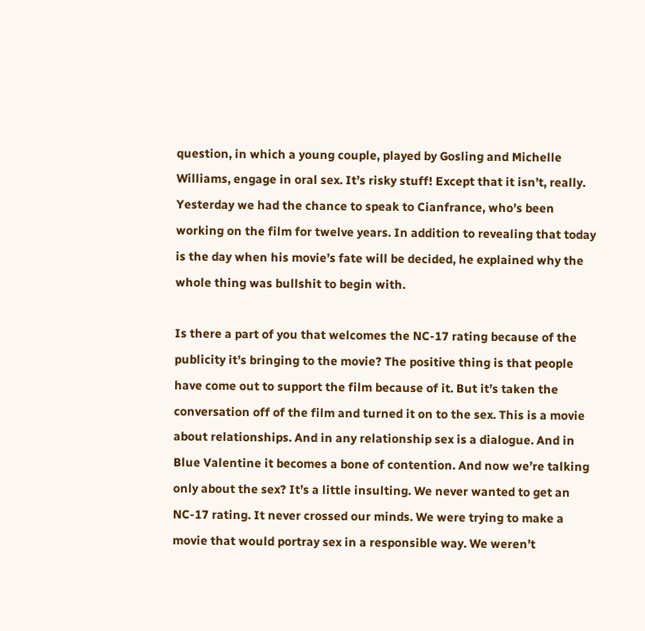question, in which a young couple, played by Gosling and Michelle Williams, engage in oral sex. It’s risky stuff! Except that it isn’t, really. Yesterday we had the chance to speak to Cianfrance, who’s been working on the film for twelve years. In addition to revealing that today is the day when his movie’s fate will be decided, he explained why the whole thing was bullshit to begin with.

Is there a part of you that welcomes the NC-17 rating because of the publicity it’s bringing to the movie? The positive thing is that people have come out to support the film because of it. But it’s taken the conversation off of the film and turned it on to the sex. This is a movie about relationships. And in any relationship sex is a dialogue. And in Blue Valentine it becomes a bone of contention. And now we’re talking only about the sex? It’s a little insulting. We never wanted to get an NC-17 rating. It never crossed our minds. We were trying to make a movie that would portray sex in a responsible way. We weren’t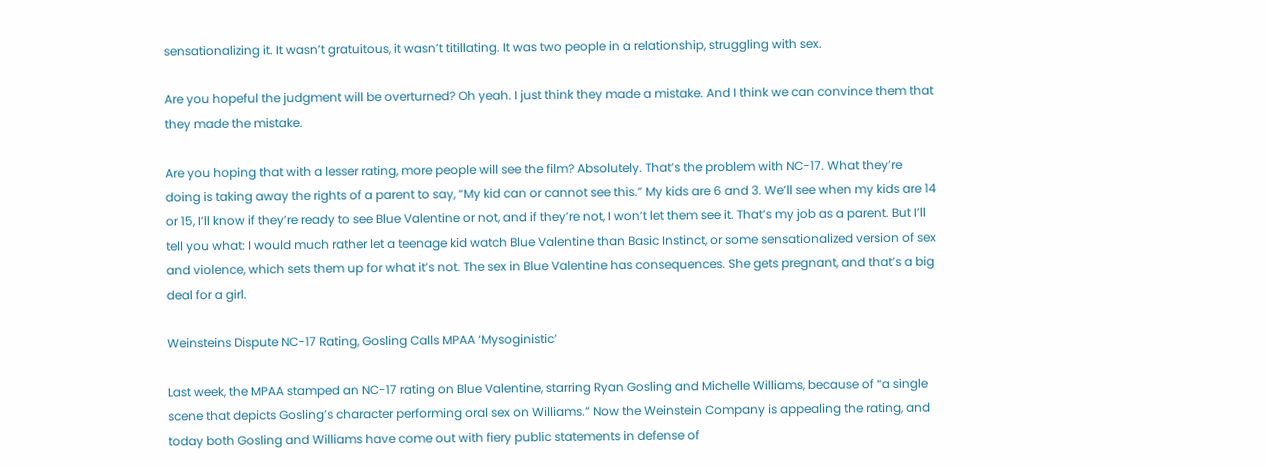sensationalizing it. It wasn’t gratuitous, it wasn’t titillating. It was two people in a relationship, struggling with sex.

Are you hopeful the judgment will be overturned? Oh yeah. I just think they made a mistake. And I think we can convince them that they made the mistake.

Are you hoping that with a lesser rating, more people will see the film? Absolutely. That’s the problem with NC-17. What they’re doing is taking away the rights of a parent to say, “My kid can or cannot see this.” My kids are 6 and 3. We’ll see when my kids are 14 or 15, I’ll know if they’re ready to see Blue Valentine or not, and if they’re not, I won’t let them see it. That’s my job as a parent. But I’ll tell you what: I would much rather let a teenage kid watch Blue Valentine than Basic Instinct, or some sensationalized version of sex and violence, which sets them up for what it’s not. The sex in Blue Valentine has consequences. She gets pregnant, and that’s a big deal for a girl.

Weinsteins Dispute NC-17 Rating, Gosling Calls MPAA ‘Mysoginistic’

Last week, the MPAA stamped an NC-17 rating on Blue Valentine, starring Ryan Gosling and Michelle Williams, because of “a single scene that depicts Gosling’s character performing oral sex on Williams.” Now the Weinstein Company is appealing the rating, and today both Gosling and Williams have come out with fiery public statements in defense of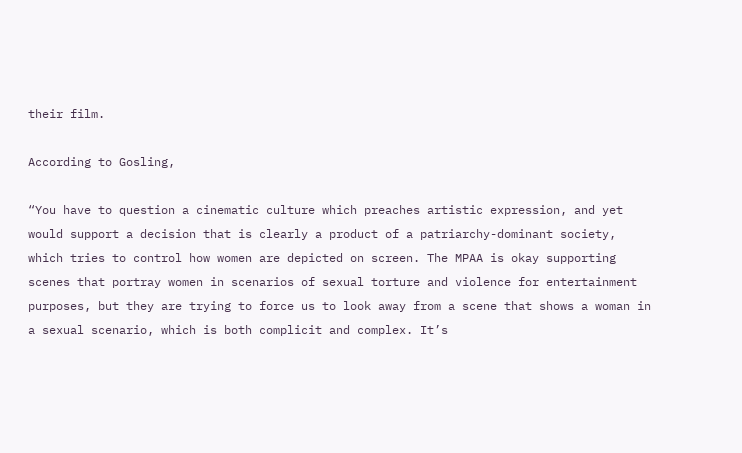their film.

According to Gosling,

“You have to question a cinematic culture which preaches artistic expression, and yet would support a decision that is clearly a product of a patriarchy-dominant society, which tries to control how women are depicted on screen. The MPAA is okay supporting scenes that portray women in scenarios of sexual torture and violence for entertainment purposes, but they are trying to force us to look away from a scene that shows a woman in a sexual scenario, which is both complicit and complex. It’s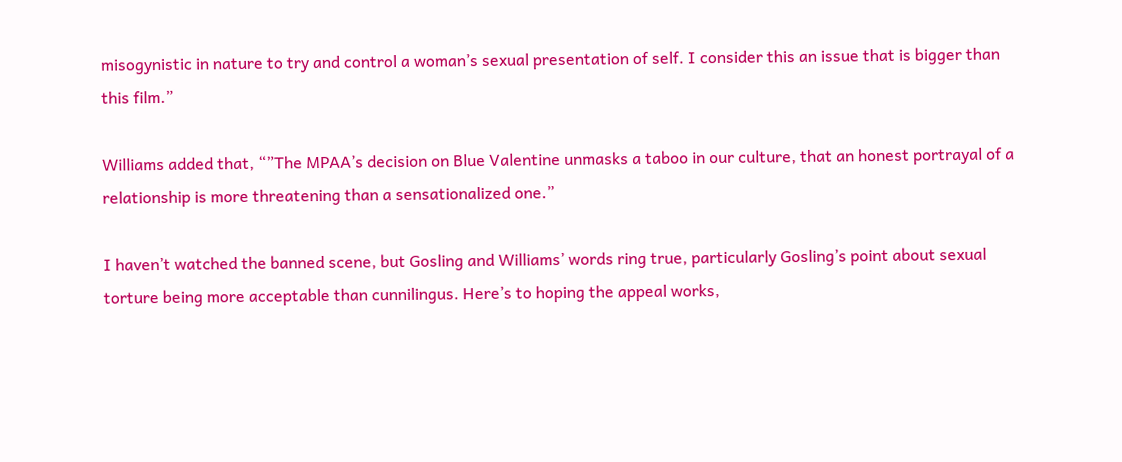misogynistic in nature to try and control a woman’s sexual presentation of self. I consider this an issue that is bigger than this film.”

Williams added that, “”The MPAA’s decision on Blue Valentine unmasks a taboo in our culture, that an honest portrayal of a relationship is more threatening than a sensationalized one.”

I haven’t watched the banned scene, but Gosling and Williams’ words ring true, particularly Gosling’s point about sexual torture being more acceptable than cunnilingus. Here’s to hoping the appeal works,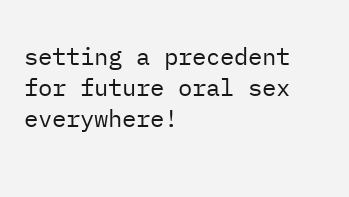setting a precedent for future oral sex everywhere!